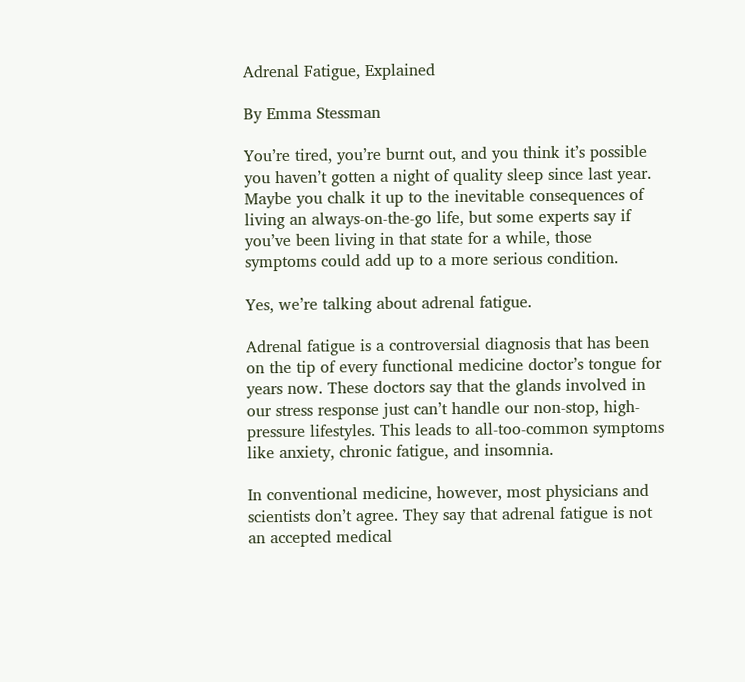Adrenal Fatigue, Explained

By Emma Stessman

You’re tired, you’re burnt out, and you think it’s possible you haven’t gotten a night of quality sleep since last year. Maybe you chalk it up to the inevitable consequences of living an always-on-the-go life, but some experts say if you’ve been living in that state for a while, those symptoms could add up to a more serious condition.

Yes, we’re talking about adrenal fatigue.

Adrenal fatigue is a controversial diagnosis that has been on the tip of every functional medicine doctor’s tongue for years now. These doctors say that the glands involved in our stress response just can’t handle our non-stop, high-pressure lifestyles. This leads to all-too-common symptoms like anxiety, chronic fatigue, and insomnia.

In conventional medicine, however, most physicians and scientists don’t agree. They say that adrenal fatigue is not an accepted medical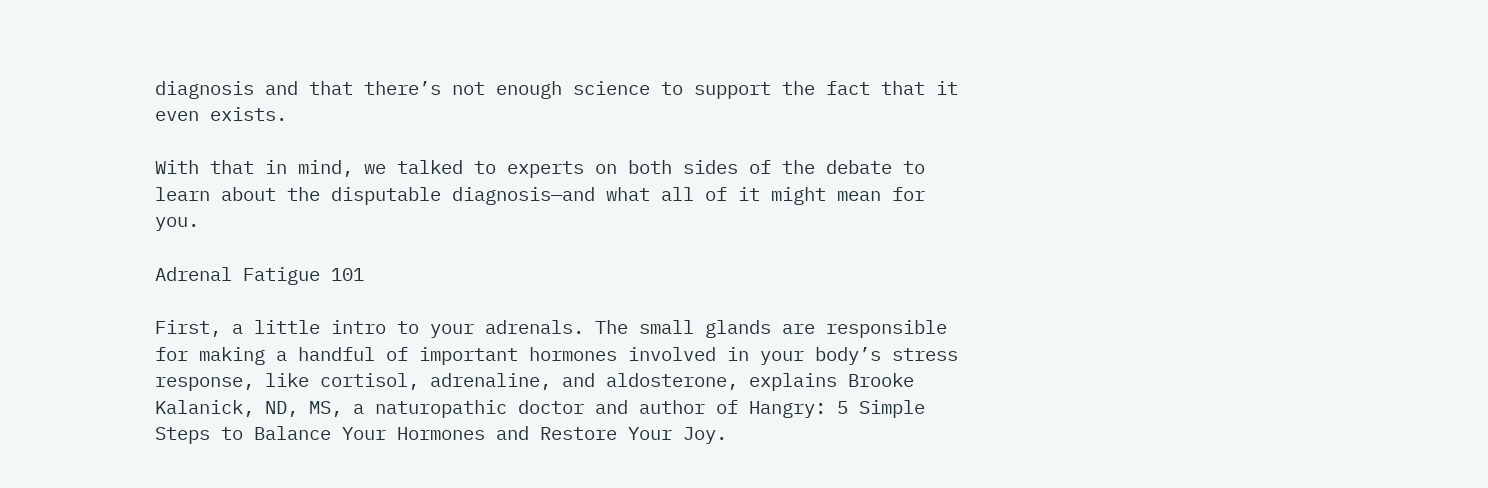diagnosis and that there’s not enough science to support the fact that it even exists.

With that in mind, we talked to experts on both sides of the debate to learn about the disputable diagnosis—and what all of it might mean for you.

Adrenal Fatigue 101

First, a little intro to your adrenals. The small glands are responsible for making a handful of important hormones involved in your body’s stress response, like cortisol, adrenaline, and aldosterone, explains Brooke Kalanick, ND, MS, a naturopathic doctor and author of Hangry: 5 Simple Steps to Balance Your Hormones and Restore Your Joy.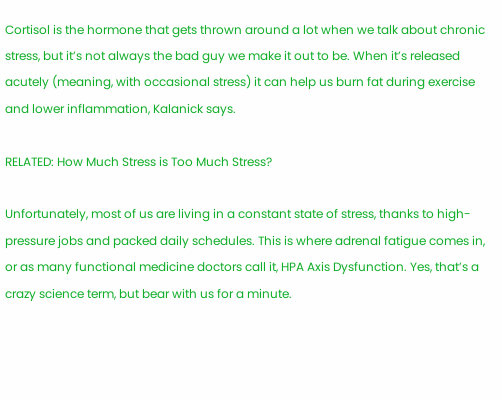Cortisol is the hormone that gets thrown around a lot when we talk about chronic stress, but it’s not always the bad guy we make it out to be. When it’s released acutely (meaning, with occasional stress) it can help us burn fat during exercise and lower inflammation, Kalanick says.

RELATED: How Much Stress is Too Much Stress?

Unfortunately, most of us are living in a constant state of stress, thanks to high-pressure jobs and packed daily schedules. This is where adrenal fatigue comes in, or as many functional medicine doctors call it, HPA Axis Dysfunction. Yes, that’s a crazy science term, but bear with us for a minute.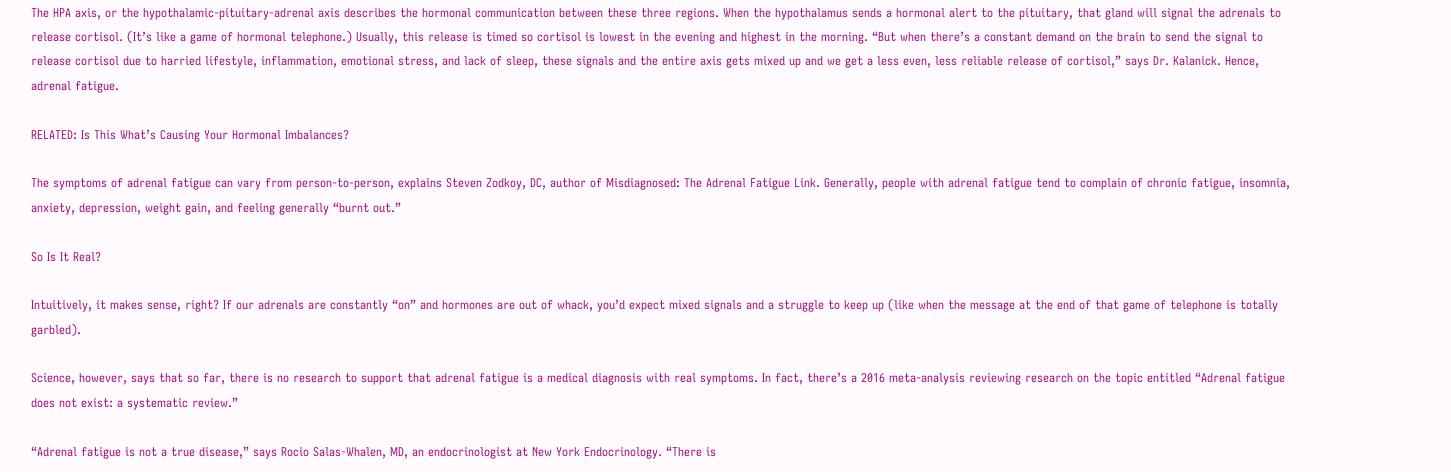The HPA axis, or the hypothalamic-pituitary-adrenal axis describes the hormonal communication between these three regions. When the hypothalamus sends a hormonal alert to the pituitary, that gland will signal the adrenals to release cortisol. (It’s like a game of hormonal telephone.) Usually, this release is timed so cortisol is lowest in the evening and highest in the morning. “But when there’s a constant demand on the brain to send the signal to release cortisol due to harried lifestyle, inflammation, emotional stress, and lack of sleep, these signals and the entire axis gets mixed up and we get a less even, less reliable release of cortisol,” says Dr. Kalanick. Hence, adrenal fatigue.

RELATED: Is This What’s Causing Your Hormonal Imbalances?

The symptoms of adrenal fatigue can vary from person-to-person, explains Steven Zodkoy, DC, author of Misdiagnosed: The Adrenal Fatigue Link. Generally, people with adrenal fatigue tend to complain of chronic fatigue, insomnia, anxiety, depression, weight gain, and feeling generally “burnt out.”

So Is It Real?

Intuitively, it makes sense, right? If our adrenals are constantly “on” and hormones are out of whack, you’d expect mixed signals and a struggle to keep up (like when the message at the end of that game of telephone is totally garbled).

Science, however, says that so far, there is no research to support that adrenal fatigue is a medical diagnosis with real symptoms. In fact, there’s a 2016 meta-analysis reviewing research on the topic entitled “Adrenal fatigue does not exist: a systematic review.”

“Adrenal fatigue is not a true disease,” says Rocio Salas-Whalen, MD, an endocrinologist at New York Endocrinology. “There is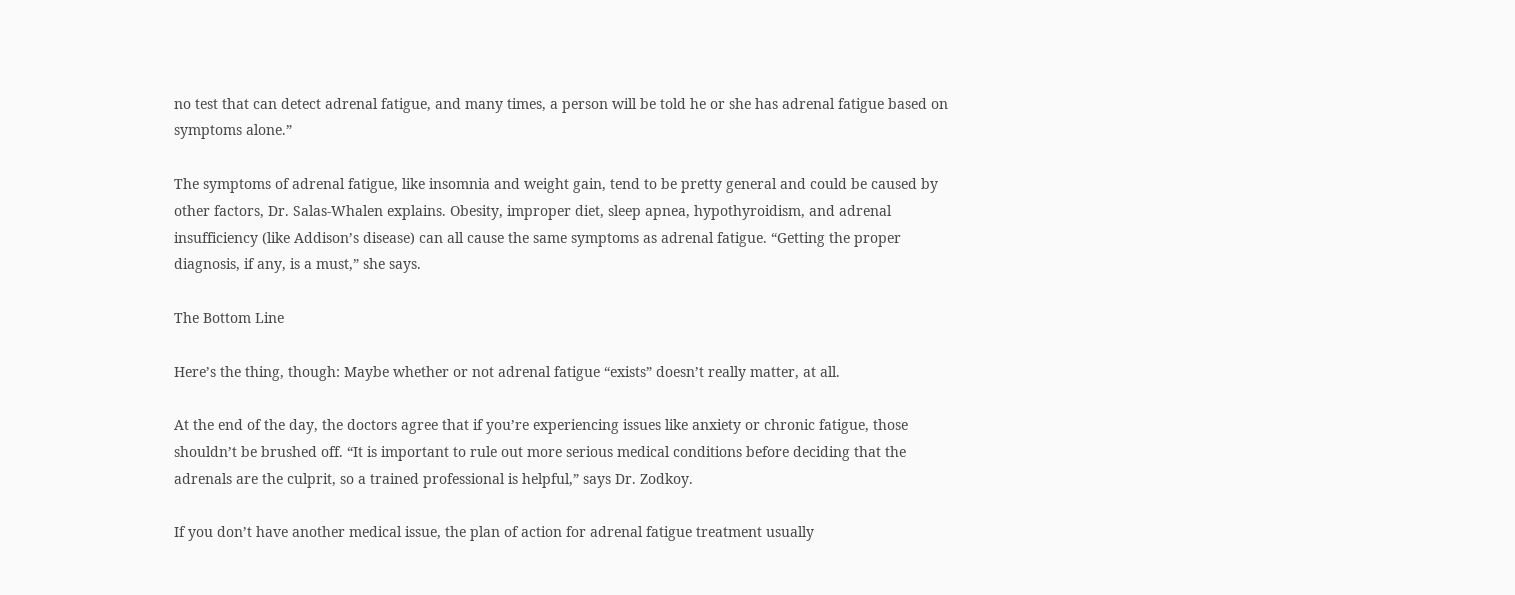no test that can detect adrenal fatigue, and many times, a person will be told he or she has adrenal fatigue based on symptoms alone.”

The symptoms of adrenal fatigue, like insomnia and weight gain, tend to be pretty general and could be caused by other factors, Dr. Salas-Whalen explains. Obesity, improper diet, sleep apnea, hypothyroidism, and adrenal insufficiency (like Addison’s disease) can all cause the same symptoms as adrenal fatigue. “Getting the proper diagnosis, if any, is a must,” she says.

The Bottom Line

Here’s the thing, though: Maybe whether or not adrenal fatigue “exists” doesn’t really matter, at all.

At the end of the day, the doctors agree that if you’re experiencing issues like anxiety or chronic fatigue, those shouldn’t be brushed off. “It is important to rule out more serious medical conditions before deciding that the adrenals are the culprit, so a trained professional is helpful,” says Dr. Zodkoy.

If you don’t have another medical issue, the plan of action for adrenal fatigue treatment usually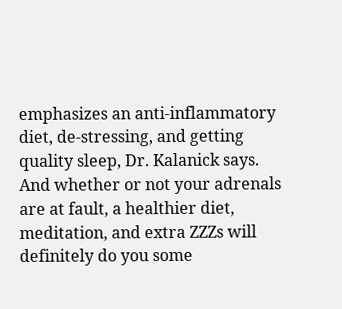emphasizes an anti-inflammatory diet, de-stressing, and getting quality sleep, Dr. Kalanick says. And whether or not your adrenals are at fault, a healthier diet, meditation, and extra ZZZs will definitely do you some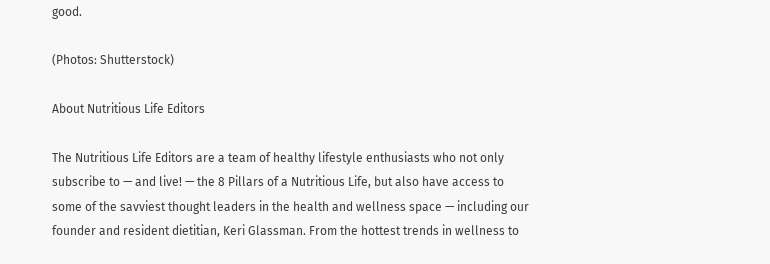good.

(Photos: Shutterstock)

About Nutritious Life Editors

The Nutritious Life Editors are a team of healthy lifestyle enthusiasts who not only subscribe to — and live! — the 8 Pillars of a Nutritious Life, but also have access to some of the savviest thought leaders in the health and wellness space — including our founder and resident dietitian, Keri Glassman. From the hottest trends in wellness to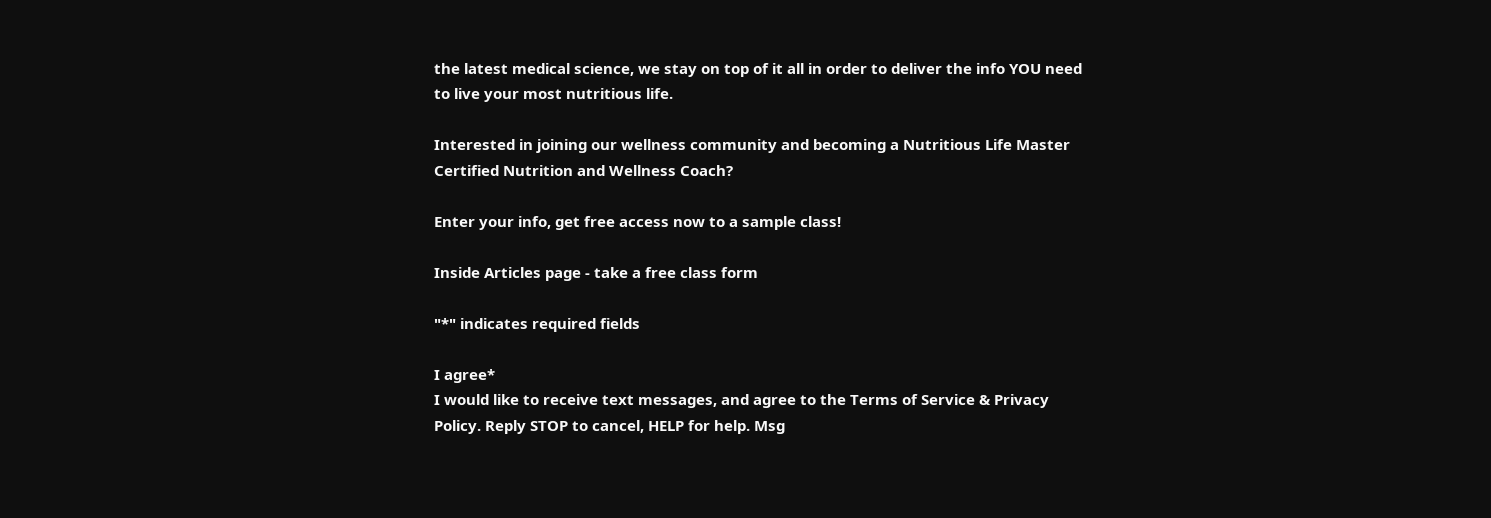the latest medical science, we stay on top of it all in order to deliver the info YOU need to live your most nutritious life.

Interested in joining our wellness community and becoming a Nutritious Life Master Certified Nutrition and Wellness Coach?

Enter your info, get free access now to a sample class!

Inside Articles page - take a free class form

"*" indicates required fields

I agree*
I would like to receive text messages, and agree to the Terms of Service & Privacy Policy. Reply STOP to cancel, HELP for help. Msg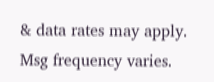& data rates may apply. Msg frequency varies.